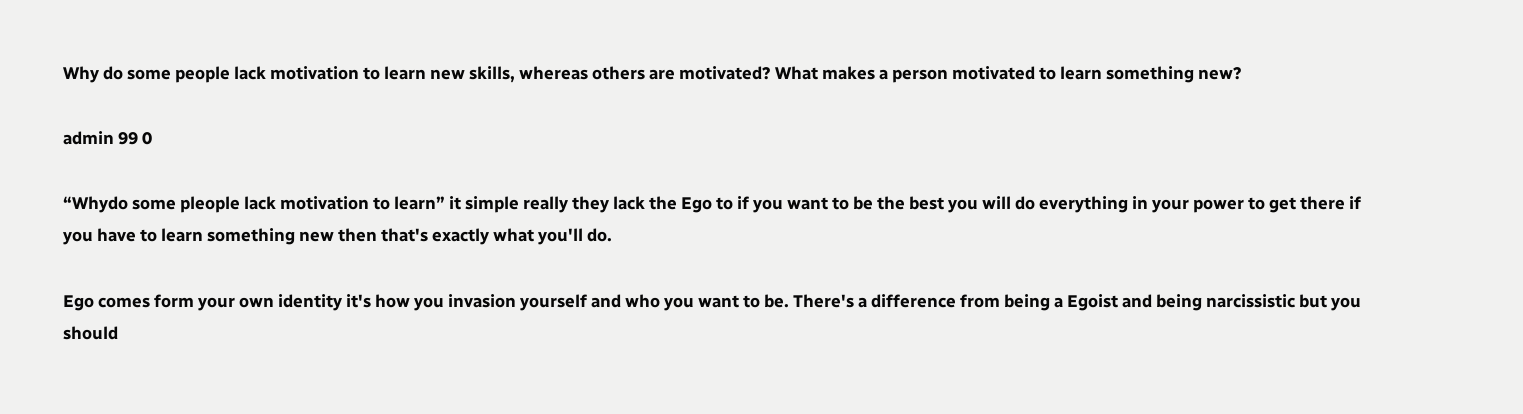Why do some people lack motivation to learn new skills, whereas others are motivated? What makes a person motivated to learn something new?

admin 99 0

“Whydo some pleople lack motivation to learn” it simple really they lack the Ego to if you want to be the best you will do everything in your power to get there if you have to learn something new then that's exactly what you'll do.

Ego comes form your own identity it's how you invasion yourself and who you want to be. There's a difference from being a Egoist and being narcissistic but you should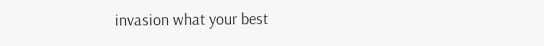invasion what your best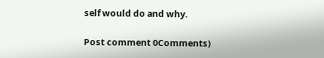self would do and why.

Post comment 0Comments)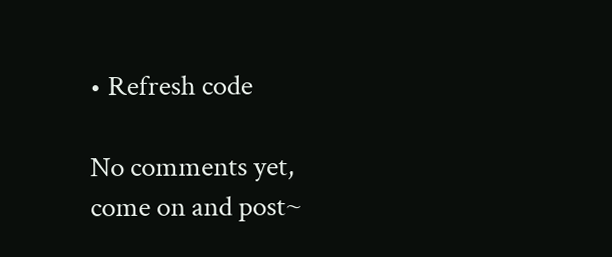• Refresh code

No comments yet, come on and post~